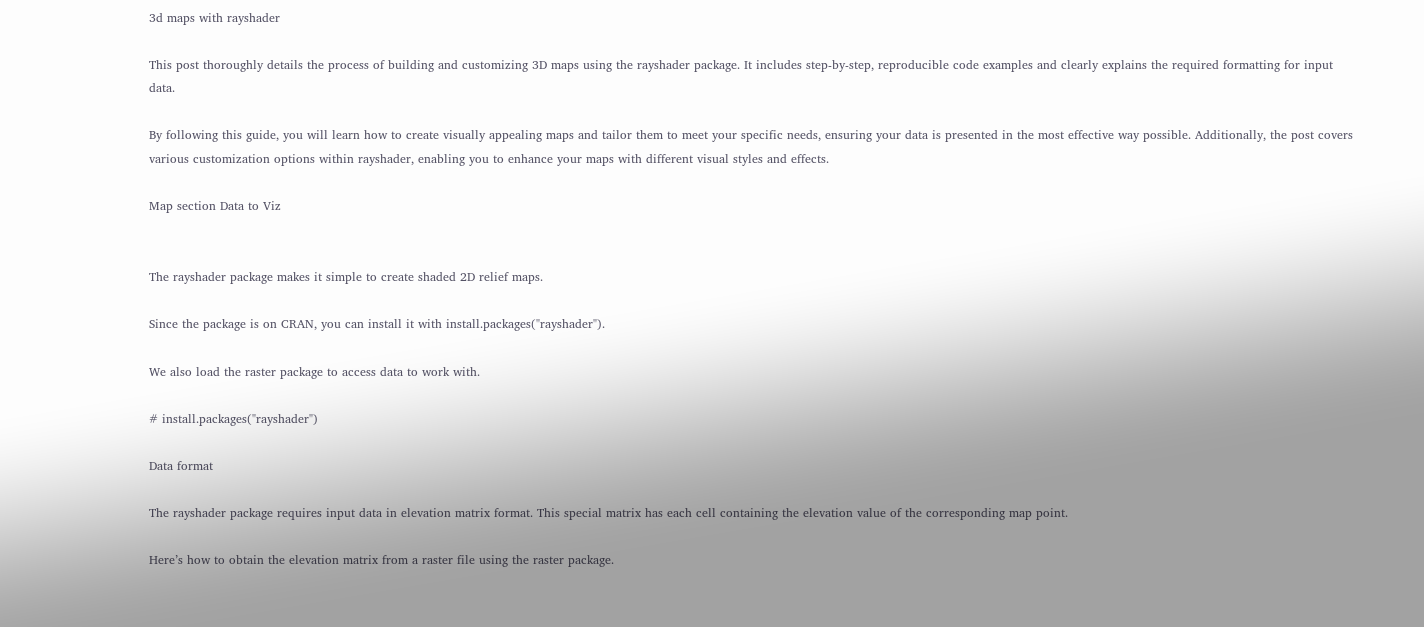3d maps with rayshader

This post thoroughly details the process of building and customizing 3D maps using the rayshader package. It includes step-by-step, reproducible code examples and clearly explains the required formatting for input data.

By following this guide, you will learn how to create visually appealing maps and tailor them to meet your specific needs, ensuring your data is presented in the most effective way possible. Additionally, the post covers various customization options within rayshader, enabling you to enhance your maps with different visual styles and effects.

Map section Data to Viz


The rayshader package makes it simple to create shaded 2D relief maps.

Since the package is on CRAN, you can install it with install.packages("rayshader").

We also load the raster package to access data to work with.

# install.packages("rayshader")

Data format

The rayshader package requires input data in elevation matrix format. This special matrix has each cell containing the elevation value of the corresponding map point.

Here’s how to obtain the elevation matrix from a raster file using the raster package.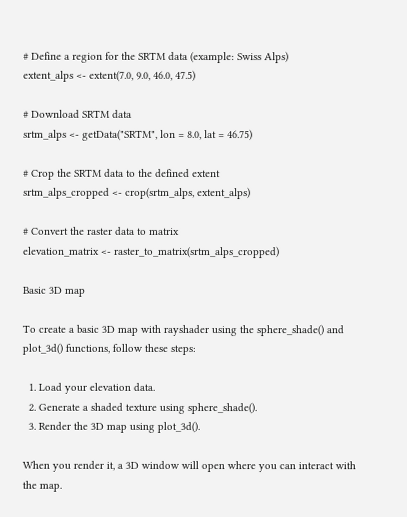# Define a region for the SRTM data (example: Swiss Alps)
extent_alps <- extent(7.0, 9.0, 46.0, 47.5)

# Download SRTM data
srtm_alps <- getData("SRTM", lon = 8.0, lat = 46.75)

# Crop the SRTM data to the defined extent
srtm_alps_cropped <- crop(srtm_alps, extent_alps)

# Convert the raster data to matrix
elevation_matrix <- raster_to_matrix(srtm_alps_cropped)

Basic 3D map

To create a basic 3D map with rayshader using the sphere_shade() and plot_3d() functions, follow these steps:

  1. Load your elevation data.
  2. Generate a shaded texture using sphere_shade().
  3. Render the 3D map using plot_3d().

When you render it, a 3D window will open where you can interact with the map.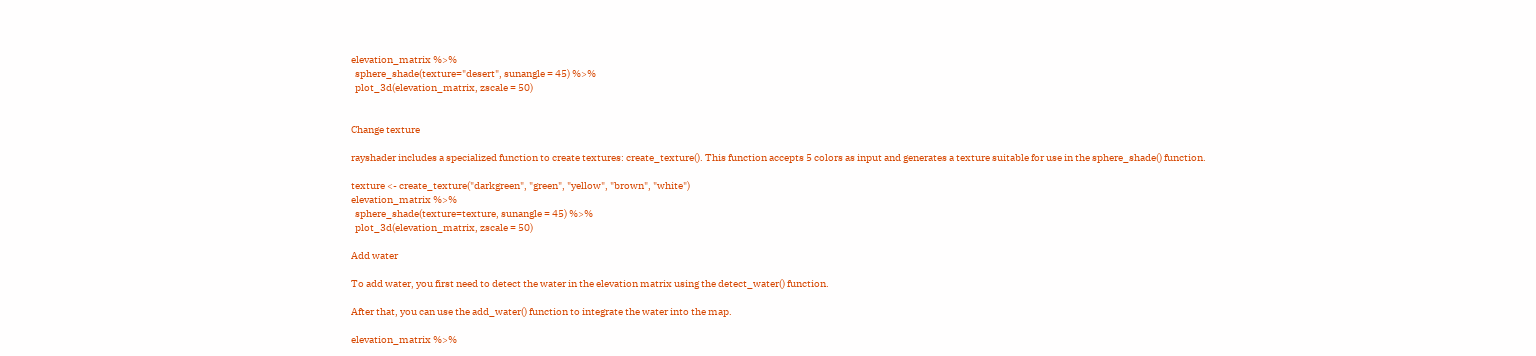elevation_matrix %>%
  sphere_shade(texture="desert", sunangle = 45) %>%
  plot_3d(elevation_matrix, zscale = 50)


Change texture

rayshader includes a specialized function to create textures: create_texture(). This function accepts 5 colors as input and generates a texture suitable for use in the sphere_shade() function.

texture <- create_texture("darkgreen", "green", "yellow", "brown", "white")
elevation_matrix %>%
  sphere_shade(texture=texture, sunangle = 45) %>%
  plot_3d(elevation_matrix, zscale = 50)

Add water

To add water, you first need to detect the water in the elevation matrix using the detect_water() function.

After that, you can use the add_water() function to integrate the water into the map.

elevation_matrix %>%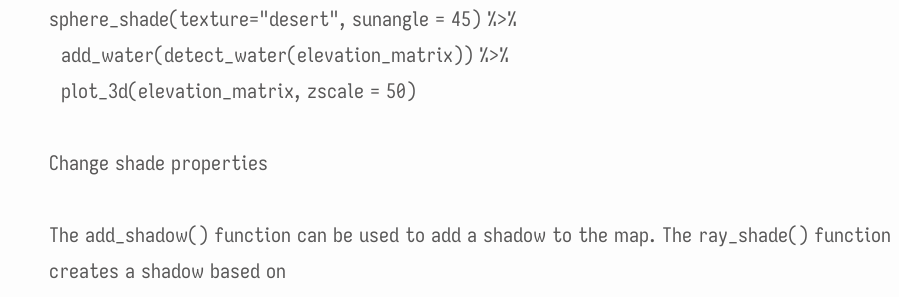sphere_shade(texture="desert", sunangle = 45) %>%
  add_water(detect_water(elevation_matrix)) %>%
  plot_3d(elevation_matrix, zscale = 50)

Change shade properties

The add_shadow() function can be used to add a shadow to the map. The ray_shade() function creates a shadow based on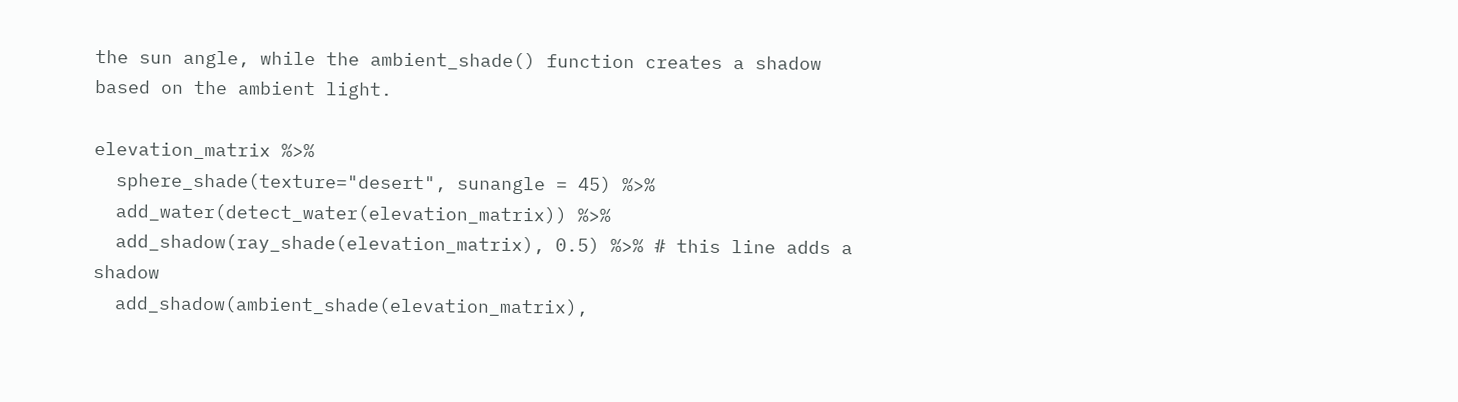the sun angle, while the ambient_shade() function creates a shadow based on the ambient light.

elevation_matrix %>%
  sphere_shade(texture="desert", sunangle = 45) %>%
  add_water(detect_water(elevation_matrix)) %>%
  add_shadow(ray_shade(elevation_matrix), 0.5) %>% # this line adds a shadow
  add_shadow(ambient_shade(elevation_matrix),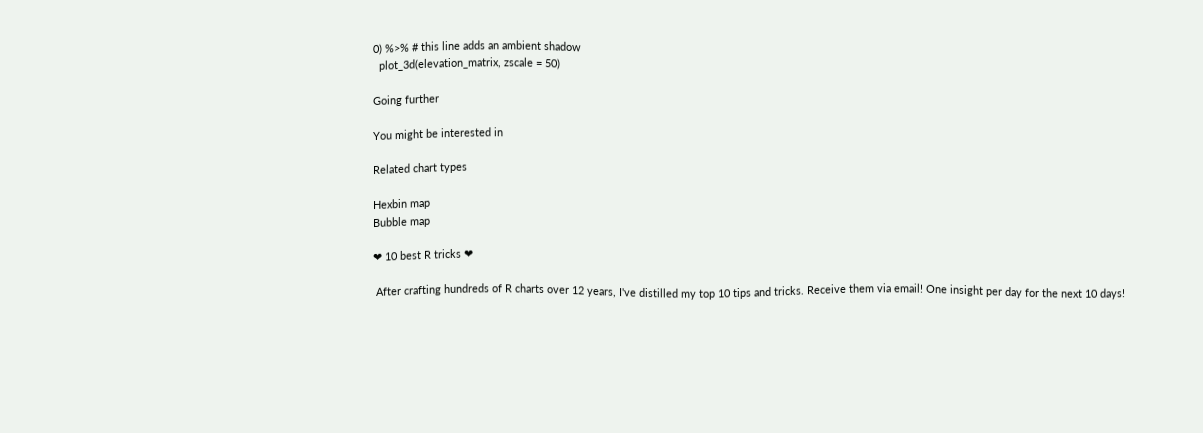0) %>% # this line adds an ambient shadow
  plot_3d(elevation_matrix, zscale = 50)

Going further

You might be interested in

Related chart types

Hexbin map
Bubble map

❤ 10 best R tricks ❤

 After crafting hundreds of R charts over 12 years, I've distilled my top 10 tips and tricks. Receive them via email! One insight per day for the next 10 days!